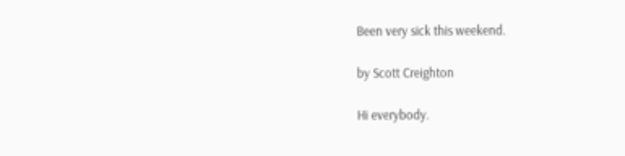Been very sick this weekend.

by Scott Creighton

Hi everybody.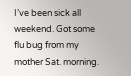I’ve been sick all weekend. Got some flu bug from my mother Sat. morning.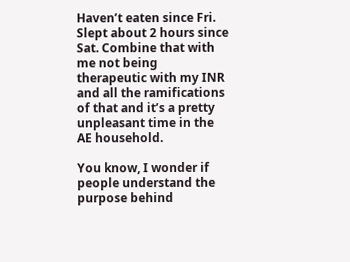Haven’t eaten since Fri. Slept about 2 hours since Sat. Combine that with me not being therapeutic with my INR and all the ramifications of that and it’s a pretty unpleasant time in the AE household.

You know, I wonder if people understand the purpose behind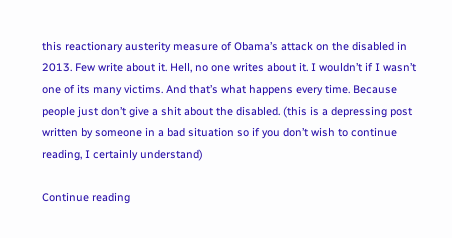this reactionary austerity measure of Obama’s attack on the disabled in 2013. Few write about it. Hell, no one writes about it. I wouldn’t if I wasn’t one of its many victims. And that’s what happens every time. Because people just don’t give a shit about the disabled. (this is a depressing post written by someone in a bad situation so if you don’t wish to continue reading, I certainly understand)

Continue reading